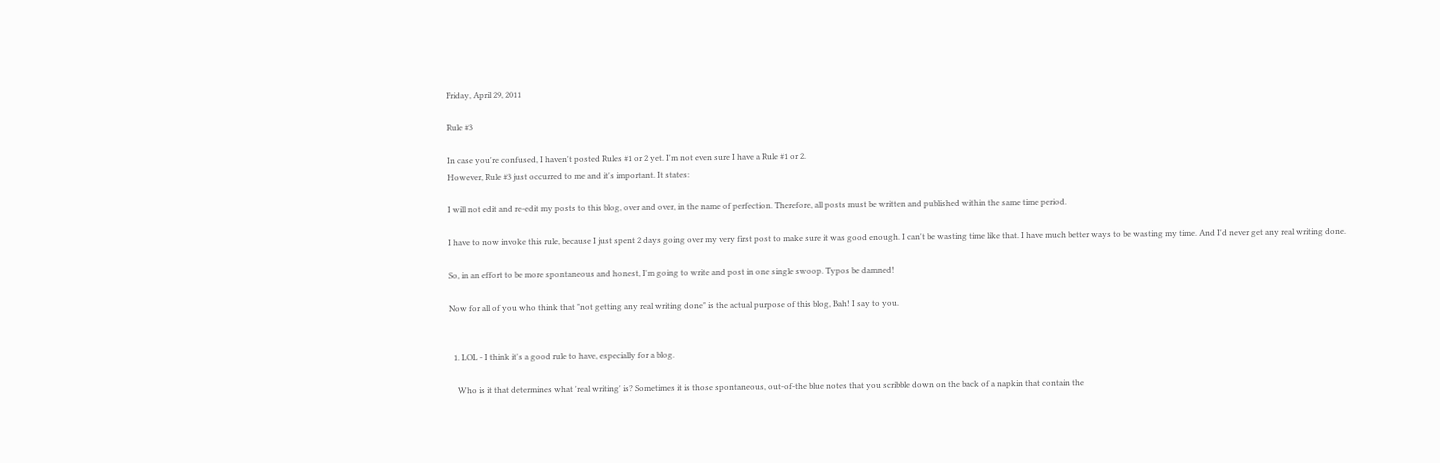Friday, April 29, 2011

Rule #3

In case you're confused, I haven't posted Rules #1 or 2 yet. I'm not even sure I have a Rule #1 or 2.
However, Rule #3 just occurred to me and it's important. It states:

I will not edit and re-edit my posts to this blog, over and over, in the name of perfection. Therefore, all posts must be written and published within the same time period.

I have to now invoke this rule, because I just spent 2 days going over my very first post to make sure it was good enough. I can't be wasting time like that. I have much better ways to be wasting my time. And I'd never get any real writing done.

So, in an effort to be more spontaneous and honest, I'm going to write and post in one single swoop. Typos be damned!

Now for all of you who think that "not getting any real writing done" is the actual purpose of this blog, Bah! I say to you.


  1. LOL - I think it's a good rule to have, especially for a blog.

    Who is it that determines what 'real writing' is? Sometimes it is those spontaneous, out-of-the blue notes that you scribble down on the back of a napkin that contain the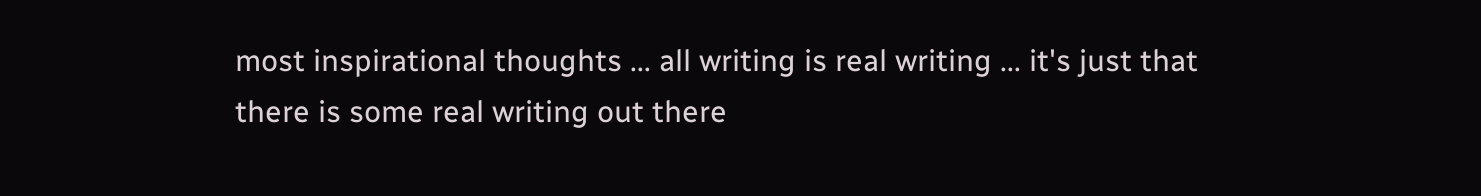most inspirational thoughts ... all writing is real writing ... it's just that there is some real writing out there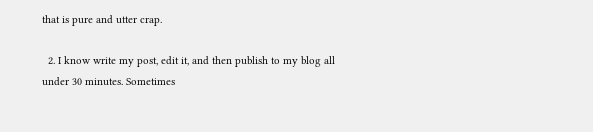that is pure and utter crap.

  2. I know write my post, edit it, and then publish to my blog all under 30 minutes. Sometimes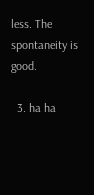less. The spontaneity is good.

  3. ha ha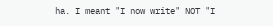ha. I meant "I now write" NOT "I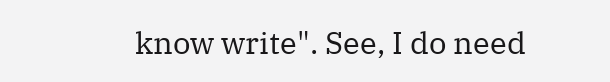know write". See, I do need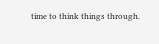time to think things through.